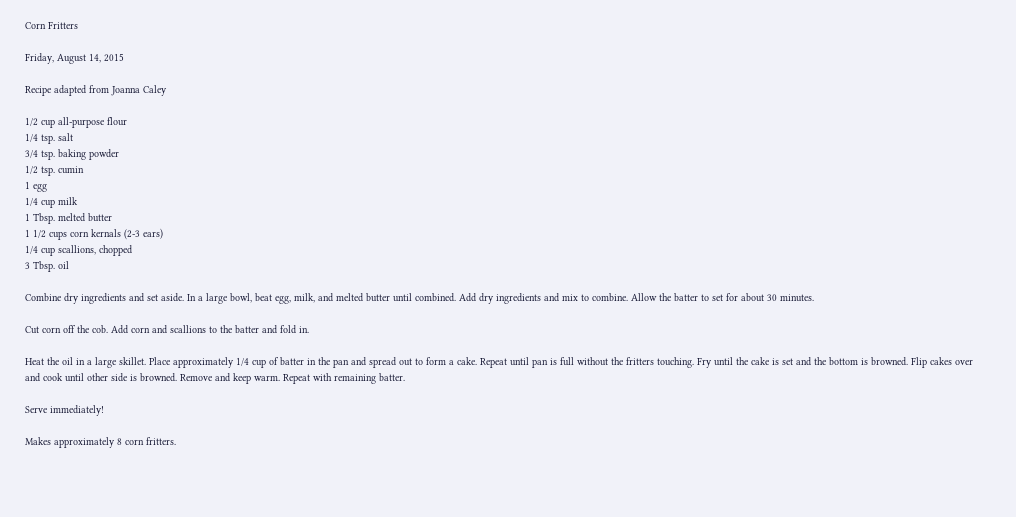Corn Fritters

Friday, August 14, 2015

Recipe adapted from Joanna Caley

1/2 cup all-purpose flour
1/4 tsp. salt
3/4 tsp. baking powder
1/2 tsp. cumin
1 egg
1/4 cup milk
1 Tbsp. melted butter
1 1/2 cups corn kernals (2-3 ears)
1/4 cup scallions, chopped
3 Tbsp. oil

Combine dry ingredients and set aside. In a large bowl, beat egg, milk, and melted butter until combined. Add dry ingredients and mix to combine. Allow the batter to set for about 30 minutes.

Cut corn off the cob. Add corn and scallions to the batter and fold in.

Heat the oil in a large skillet. Place approximately 1/4 cup of batter in the pan and spread out to form a cake. Repeat until pan is full without the fritters touching. Fry until the cake is set and the bottom is browned. Flip cakes over and cook until other side is browned. Remove and keep warm. Repeat with remaining batter.

Serve immediately!

Makes approximately 8 corn fritters.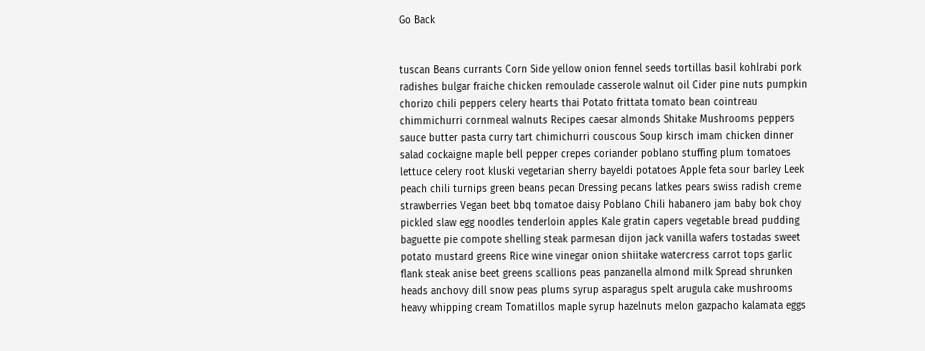Go Back


tuscan Beans currants Corn Side yellow onion fennel seeds tortillas basil kohlrabi pork radishes bulgar fraiche chicken remoulade casserole walnut oil Cider pine nuts pumpkin chorizo chili peppers celery hearts thai Potato frittata tomato bean cointreau chimmichurri cornmeal walnuts Recipes caesar almonds Shitake Mushrooms peppers sauce butter pasta curry tart chimichurri couscous Soup kirsch imam chicken dinner salad cockaigne maple bell pepper crepes coriander poblano stuffing plum tomatoes lettuce celery root kluski vegetarian sherry bayeldi potatoes Apple feta sour barley Leek peach chili turnips green beans pecan Dressing pecans latkes pears swiss radish creme strawberries Vegan beet bbq tomatoe daisy Poblano Chili habanero jam baby bok choy pickled slaw egg noodles tenderloin apples Kale gratin capers vegetable bread pudding baguette pie compote shelling steak parmesan dijon jack vanilla wafers tostadas sweet potato mustard greens Rice wine vinegar onion shiitake watercress carrot tops garlic flank steak anise beet greens scallions peas panzanella almond milk Spread shrunken heads anchovy dill snow peas plums syrup asparagus spelt arugula cake mushrooms heavy whipping cream Tomatillos maple syrup hazelnuts melon gazpacho kalamata eggs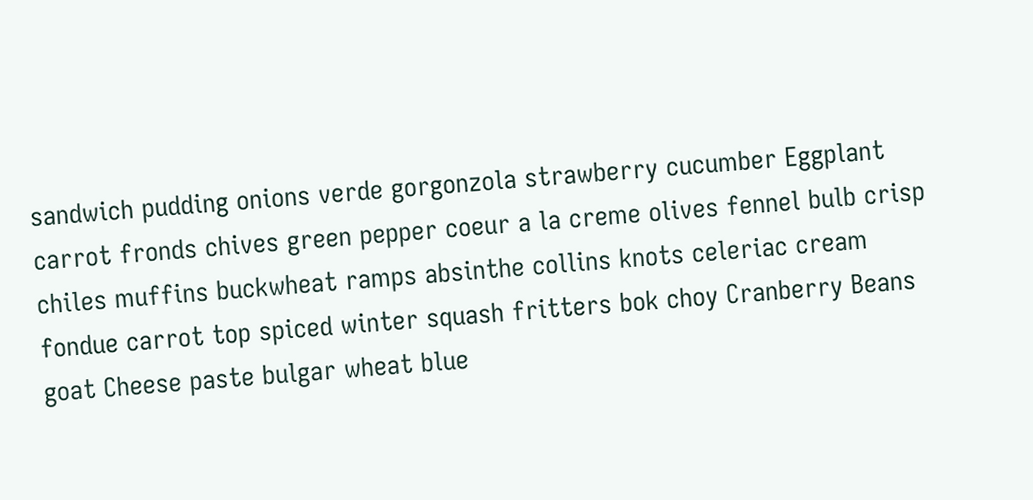sandwich pudding onions verde gorgonzola strawberry cucumber Eggplant carrot fronds chives green pepper coeur a la creme olives fennel bulb crisp chiles muffins buckwheat ramps absinthe collins knots celeriac cream fondue carrot top spiced winter squash fritters bok choy Cranberry Beans goat Cheese paste bulgar wheat blue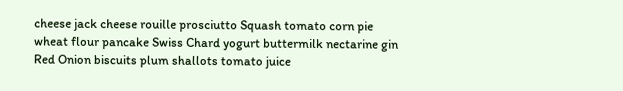cheese jack cheese rouille prosciutto Squash tomato corn pie wheat flour pancake Swiss Chard yogurt buttermilk nectarine gin Red Onion biscuits plum shallots tomato juice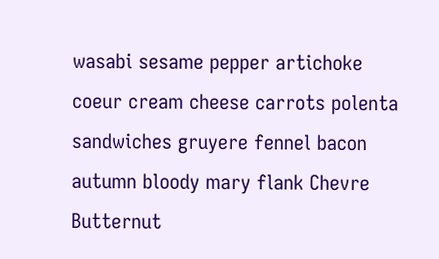wasabi sesame pepper artichoke coeur cream cheese carrots polenta sandwiches gruyere fennel bacon autumn bloody mary flank Chevre Butternut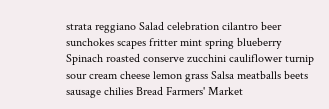strata reggiano Salad celebration cilantro beer sunchokes scapes fritter mint spring blueberry Spinach roasted conserve zucchini cauliflower turnip sour cream cheese lemon grass Salsa meatballs beets sausage chilies Bread Farmers' Market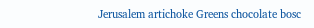Jerusalem artichoke Greens chocolate bosc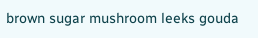brown sugar mushroom leeks gouda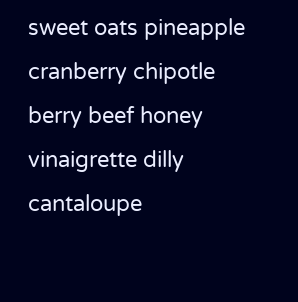sweet oats pineapple cranberry chipotle berry beef honey vinaigrette dilly cantaloupe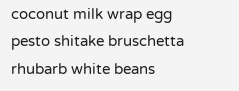coconut milk wrap egg pesto shitake bruschetta rhubarb white beans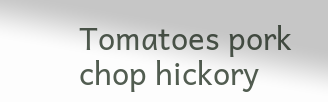Tomatoes pork chop hickory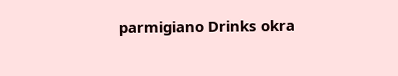parmigiano Drinks okra